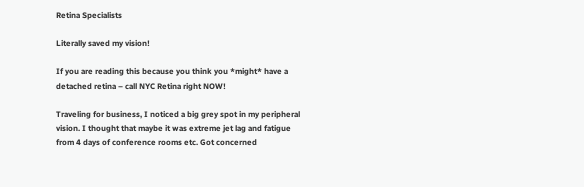Retina Specialists

Literally saved my vision!

If you are reading this because you think you *might* have a detached retina – call NYC Retina right NOW!

Traveling for business, I noticed a big grey spot in my peripheral vision. I thought that maybe it was extreme jet lag and fatigue from 4 days of conference rooms etc. Got concerned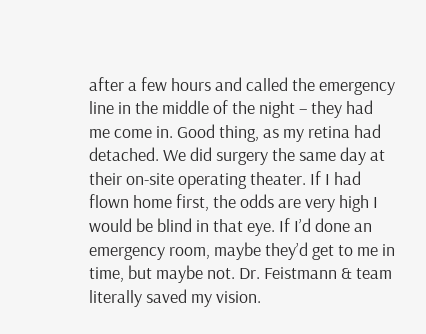after a few hours and called the emergency line in the middle of the night – they had me come in. Good thing, as my retina had detached. We did surgery the same day at their on-site operating theater. If I had flown home first, the odds are very high I would be blind in that eye. If I’d done an emergency room, maybe they’d get to me in time, but maybe not. Dr. Feistmann & team literally saved my vision.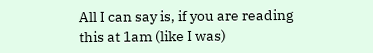All I can say is, if you are reading this at 1am (like I was)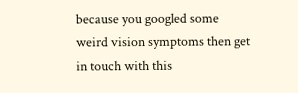because you googled some weird vision symptoms then get in touch with this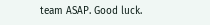team ASAP. Good luck.